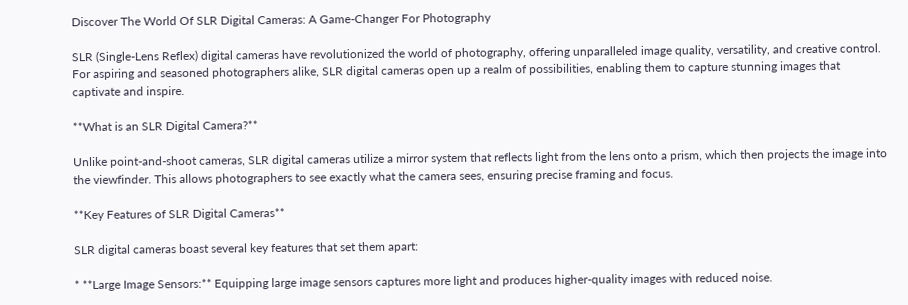Discover The World Of SLR Digital Cameras: A Game-Changer For Photography

SLR (Single-Lens Reflex) digital cameras have revolutionized the world of photography, offering unparalleled image quality, versatility, and creative control. For aspiring and seasoned photographers alike, SLR digital cameras open up a realm of possibilities, enabling them to capture stunning images that captivate and inspire.

**What is an SLR Digital Camera?**

Unlike point-and-shoot cameras, SLR digital cameras utilize a mirror system that reflects light from the lens onto a prism, which then projects the image into the viewfinder. This allows photographers to see exactly what the camera sees, ensuring precise framing and focus.

**Key Features of SLR Digital Cameras**

SLR digital cameras boast several key features that set them apart:

* **Large Image Sensors:** Equipping large image sensors captures more light and produces higher-quality images with reduced noise.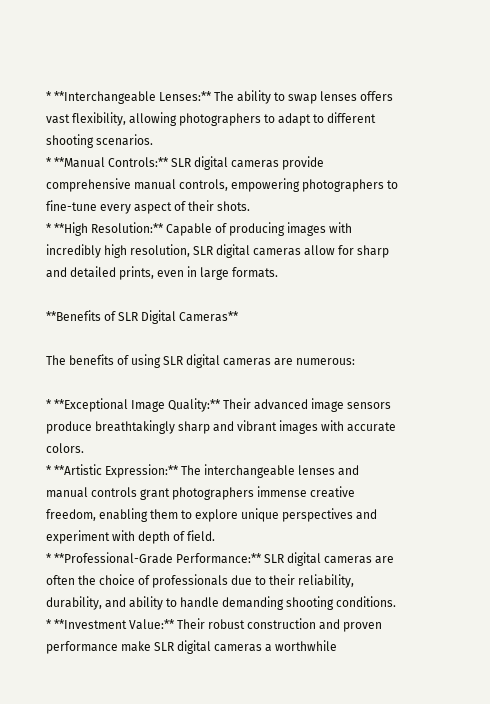* **Interchangeable Lenses:** The ability to swap lenses offers vast flexibility, allowing photographers to adapt to different shooting scenarios.
* **Manual Controls:** SLR digital cameras provide comprehensive manual controls, empowering photographers to fine-tune every aspect of their shots.
* **High Resolution:** Capable of producing images with incredibly high resolution, SLR digital cameras allow for sharp and detailed prints, even in large formats.

**Benefits of SLR Digital Cameras**

The benefits of using SLR digital cameras are numerous:

* **Exceptional Image Quality:** Their advanced image sensors produce breathtakingly sharp and vibrant images with accurate colors.
* **Artistic Expression:** The interchangeable lenses and manual controls grant photographers immense creative freedom, enabling them to explore unique perspectives and experiment with depth of field.
* **Professional-Grade Performance:** SLR digital cameras are often the choice of professionals due to their reliability, durability, and ability to handle demanding shooting conditions.
* **Investment Value:** Their robust construction and proven performance make SLR digital cameras a worthwhile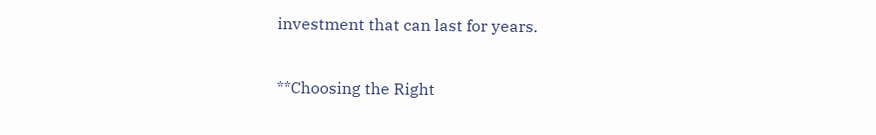investment that can last for years.

**Choosing the Right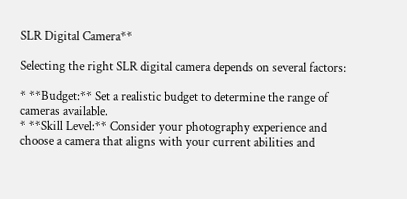SLR Digital Camera**

Selecting the right SLR digital camera depends on several factors:

* **Budget:** Set a realistic budget to determine the range of cameras available.
* **Skill Level:** Consider your photography experience and choose a camera that aligns with your current abilities and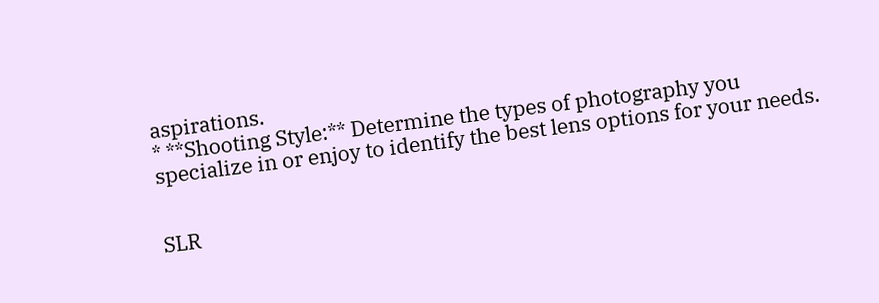aspirations.
* **Shooting Style:** Determine the types of photography you specialize in or enjoy to identify the best lens options for your needs.


SLR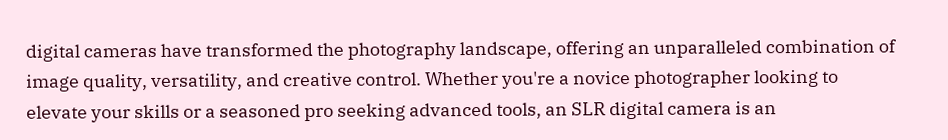digital cameras have transformed the photography landscape, offering an unparalleled combination of image quality, versatility, and creative control. Whether you're a novice photographer looking to elevate your skills or a seasoned pro seeking advanced tools, an SLR digital camera is an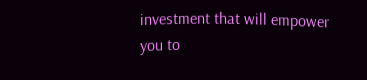investment that will empower you to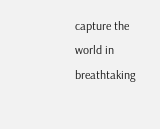capture the world in breathtaking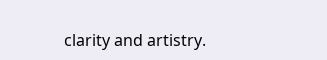clarity and artistry.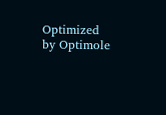Optimized by Optimole